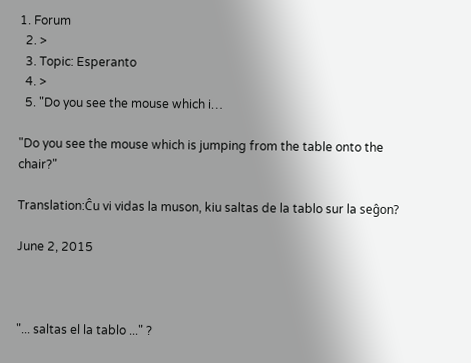1. Forum
  2. >
  3. Topic: Esperanto
  4. >
  5. "Do you see the mouse which i…

"Do you see the mouse which is jumping from the table onto the chair?"

Translation:Ĉu vi vidas la muson, kiu saltas de la tablo sur la seĝon?

June 2, 2015



"... saltas el la tablo ..." ?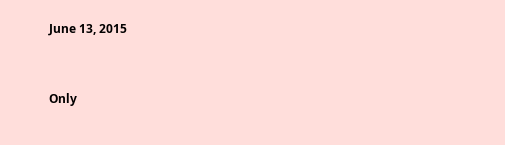June 13, 2015


Only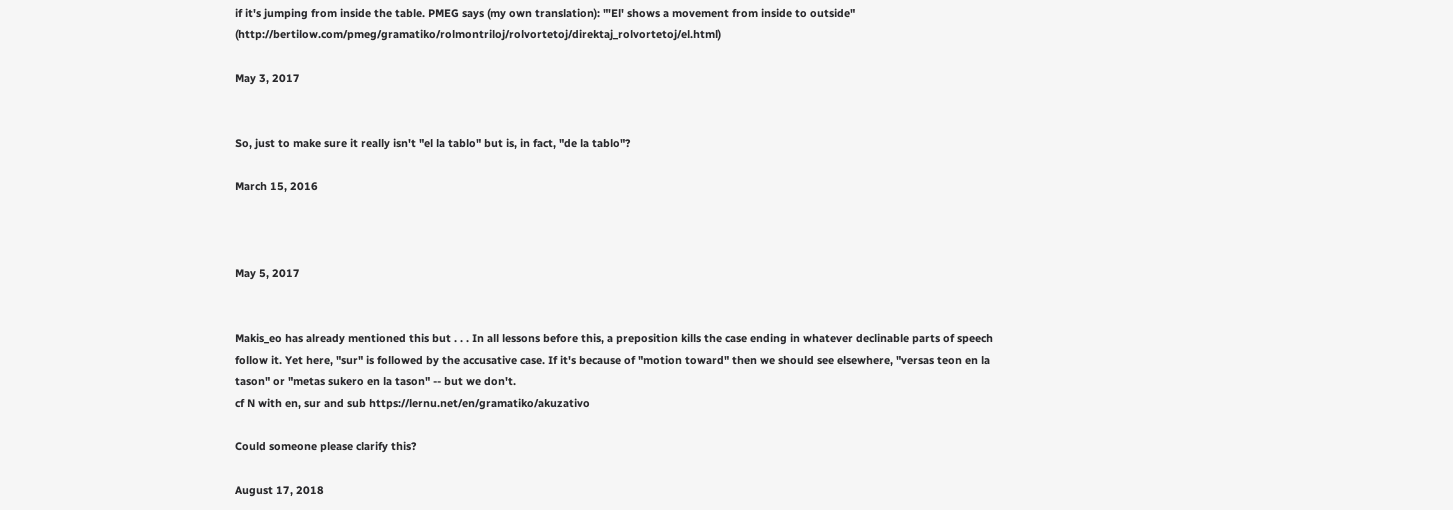if it's jumping from inside the table. PMEG says (my own translation): "'El' shows a movement from inside to outside" (http://bertilow.com/pmeg/gramatiko/rolmontriloj/rolvortetoj/direktaj_rolvortetoj/el.html)

May 3, 2017


So, just to make sure it really isn't "el la tablo" but is, in fact, "de la tablo"?

March 15, 2016



May 5, 2017


Makis_eo has already mentioned this but . . . In all lessons before this, a preposition kills the case ending in whatever declinable parts of speech follow it. Yet here, "sur" is followed by the accusative case. If it's because of "motion toward" then we should see elsewhere, "versas teon en la tason" or "metas sukero en la tason" -- but we don't.
cf N with en, sur and sub https://lernu.net/en/gramatiko/akuzativo

Could someone please clarify this?

August 17, 2018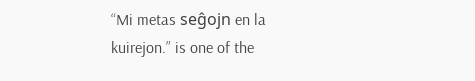“Mi metas seĝojn en la kuirejon.” is one of the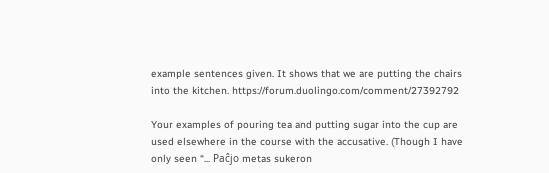example sentences given. It shows that we are putting the chairs into the kitchen. https://forum.duolingo.com/comment/27392792

Your examples of pouring tea and putting sugar into the cup are used elsewhere in the course with the accusative. (Though I have only seen “... Paĉjo metas sukeron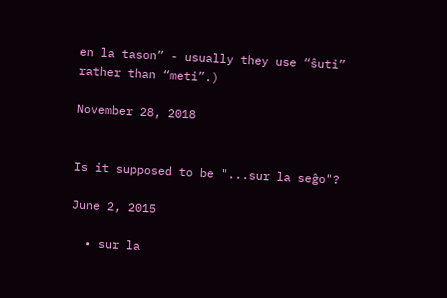en la tason” - usually they use “ŝuti” rather than “meti”.)

November 28, 2018


Is it supposed to be "...sur la seĝo"?

June 2, 2015

  • sur la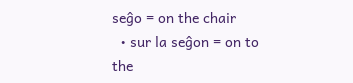seĝo = on the chair
  • sur la seĝon = on to the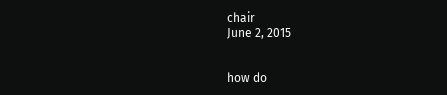chair
June 2, 2015


how do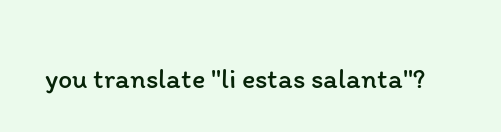you translate "li estas salanta"?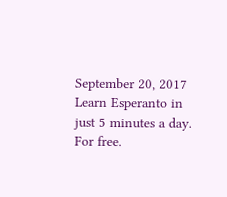September 20, 2017
Learn Esperanto in just 5 minutes a day. For free.